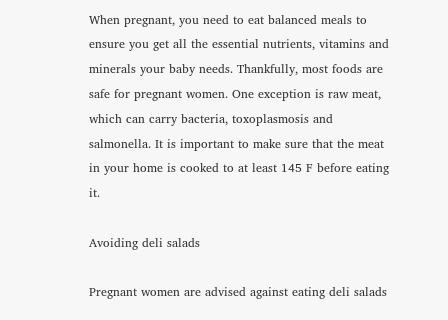When pregnant, you need to eat balanced meals to ensure you get all the essential nutrients, vitamins and minerals your baby needs. Thankfully, most foods are safe for pregnant women. One exception is raw meat, which can carry bacteria, toxoplasmosis and salmonella. It is important to make sure that the meat in your home is cooked to at least 145 F before eating it.

Avoiding deli salads

Pregnant women are advised against eating deli salads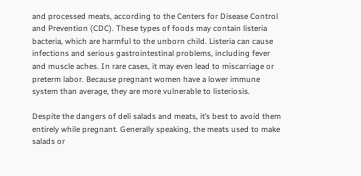and processed meats, according to the Centers for Disease Control and Prevention (CDC). These types of foods may contain listeria bacteria, which are harmful to the unborn child. Listeria can cause infections and serious gastrointestinal problems, including fever and muscle aches. In rare cases, it may even lead to miscarriage or preterm labor. Because pregnant women have a lower immune system than average, they are more vulnerable to listeriosis.

Despite the dangers of deli salads and meats, it’s best to avoid them entirely while pregnant. Generally speaking, the meats used to make salads or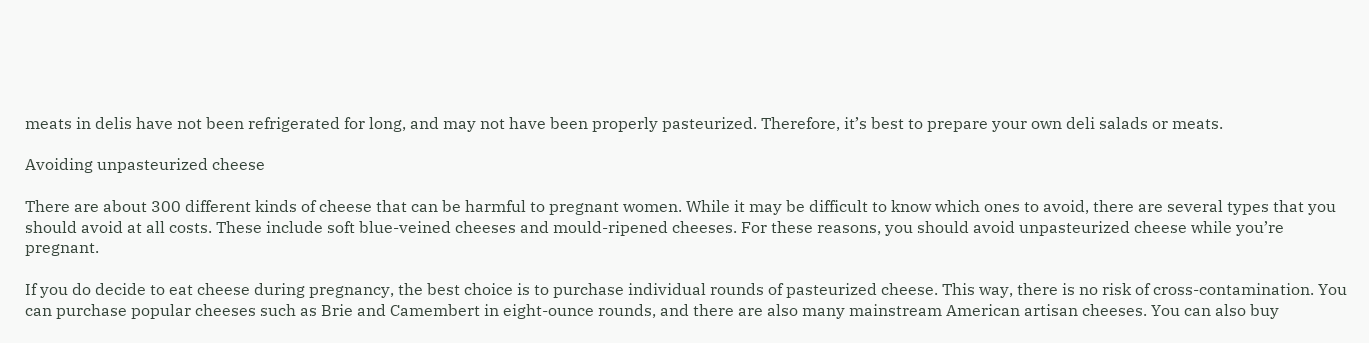meats in delis have not been refrigerated for long, and may not have been properly pasteurized. Therefore, it’s best to prepare your own deli salads or meats.

Avoiding unpasteurized cheese

There are about 300 different kinds of cheese that can be harmful to pregnant women. While it may be difficult to know which ones to avoid, there are several types that you should avoid at all costs. These include soft blue-veined cheeses and mould-ripened cheeses. For these reasons, you should avoid unpasteurized cheese while you’re pregnant.

If you do decide to eat cheese during pregnancy, the best choice is to purchase individual rounds of pasteurized cheese. This way, there is no risk of cross-contamination. You can purchase popular cheeses such as Brie and Camembert in eight-ounce rounds, and there are also many mainstream American artisan cheeses. You can also buy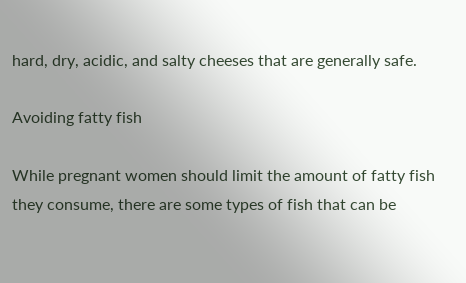hard, dry, acidic, and salty cheeses that are generally safe.

Avoiding fatty fish

While pregnant women should limit the amount of fatty fish they consume, there are some types of fish that can be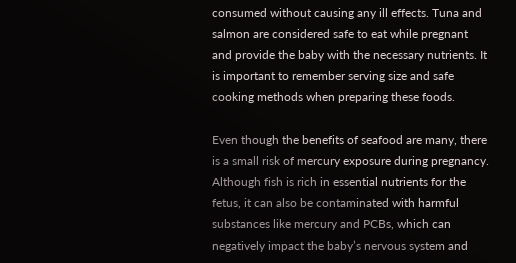consumed without causing any ill effects. Tuna and salmon are considered safe to eat while pregnant and provide the baby with the necessary nutrients. It is important to remember serving size and safe cooking methods when preparing these foods.

Even though the benefits of seafood are many, there is a small risk of mercury exposure during pregnancy. Although fish is rich in essential nutrients for the fetus, it can also be contaminated with harmful substances like mercury and PCBs, which can negatively impact the baby’s nervous system and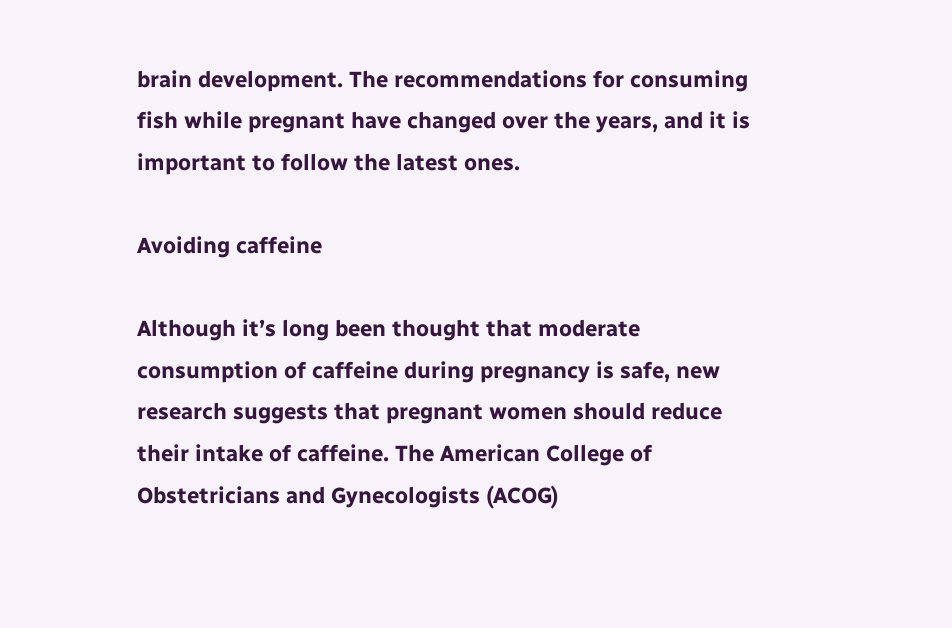brain development. The recommendations for consuming fish while pregnant have changed over the years, and it is important to follow the latest ones.

Avoiding caffeine

Although it’s long been thought that moderate consumption of caffeine during pregnancy is safe, new research suggests that pregnant women should reduce their intake of caffeine. The American College of Obstetricians and Gynecologists (ACOG)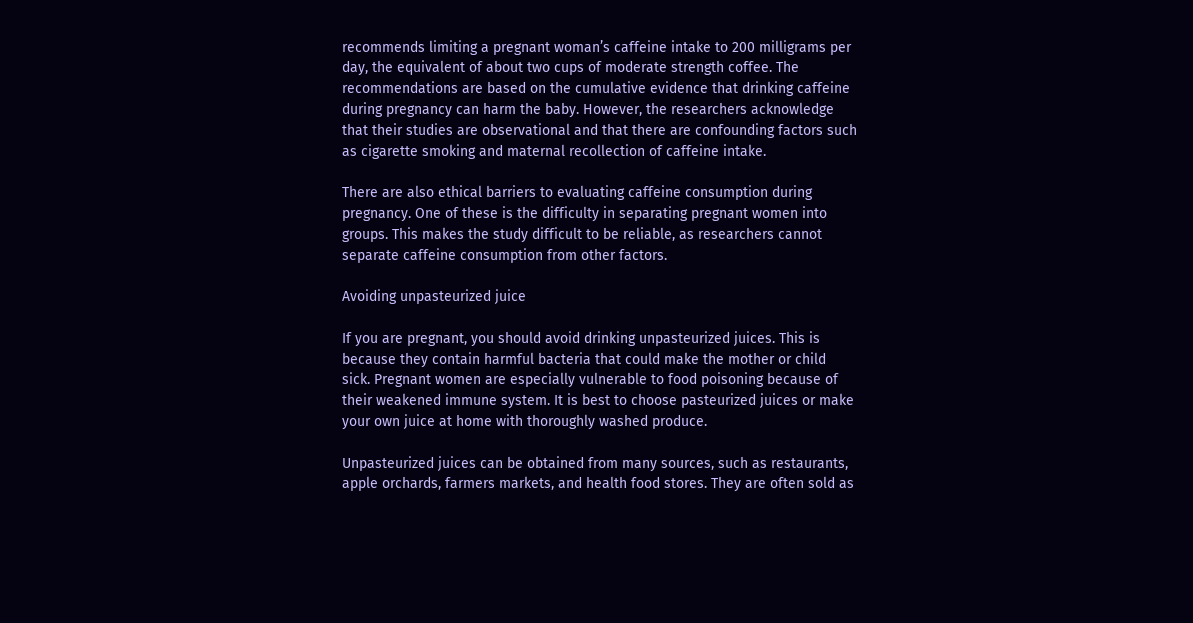recommends limiting a pregnant woman’s caffeine intake to 200 milligrams per day, the equivalent of about two cups of moderate strength coffee. The recommendations are based on the cumulative evidence that drinking caffeine during pregnancy can harm the baby. However, the researchers acknowledge that their studies are observational and that there are confounding factors such as cigarette smoking and maternal recollection of caffeine intake.

There are also ethical barriers to evaluating caffeine consumption during pregnancy. One of these is the difficulty in separating pregnant women into groups. This makes the study difficult to be reliable, as researchers cannot separate caffeine consumption from other factors.

Avoiding unpasteurized juice

If you are pregnant, you should avoid drinking unpasteurized juices. This is because they contain harmful bacteria that could make the mother or child sick. Pregnant women are especially vulnerable to food poisoning because of their weakened immune system. It is best to choose pasteurized juices or make your own juice at home with thoroughly washed produce.

Unpasteurized juices can be obtained from many sources, such as restaurants, apple orchards, farmers markets, and health food stores. They are often sold as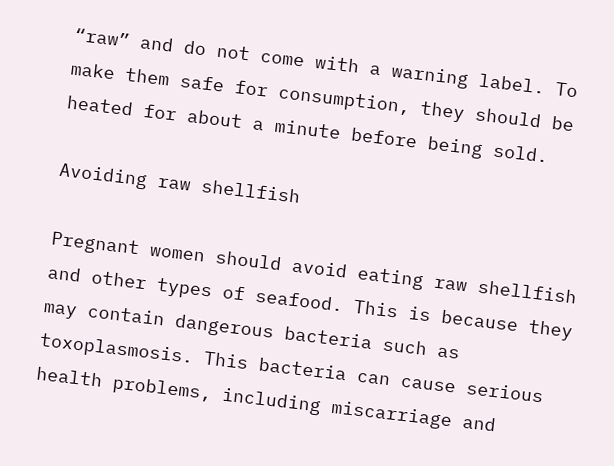“raw” and do not come with a warning label. To make them safe for consumption, they should be heated for about a minute before being sold.

Avoiding raw shellfish

Pregnant women should avoid eating raw shellfish and other types of seafood. This is because they may contain dangerous bacteria such as toxoplasmosis. This bacteria can cause serious health problems, including miscarriage and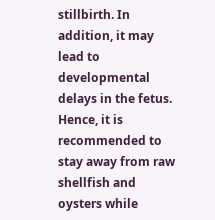stillbirth. In addition, it may lead to developmental delays in the fetus. Hence, it is recommended to stay away from raw shellfish and oysters while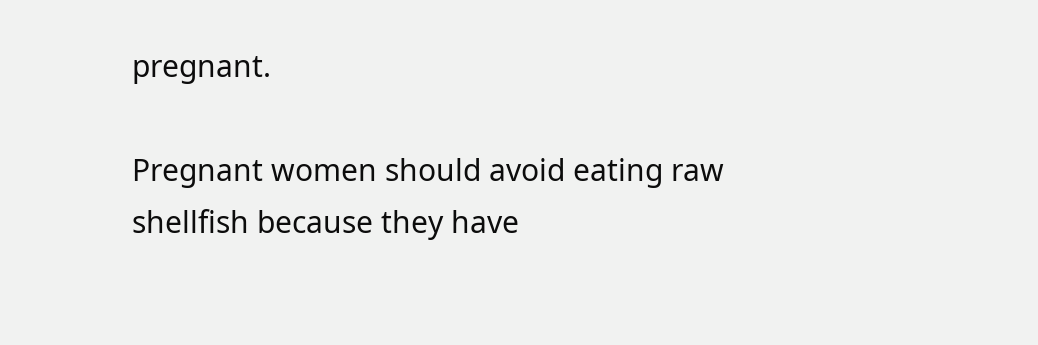pregnant.

Pregnant women should avoid eating raw shellfish because they have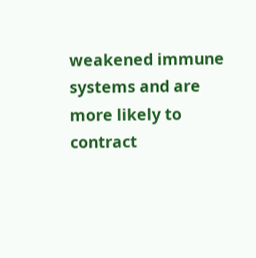weakened immune systems and are more likely to contract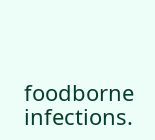foodborne infections.